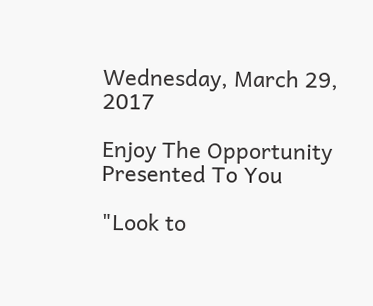Wednesday, March 29, 2017

Enjoy The Opportunity Presented To You

"Look to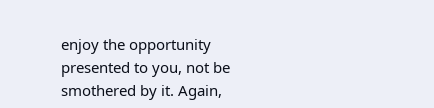enjoy the opportunity presented to you, not be smothered by it. Again,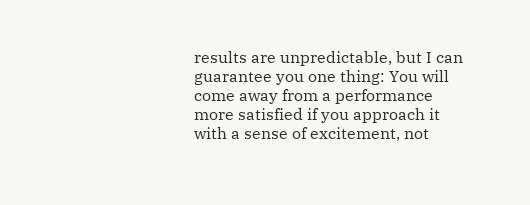results are unpredictable, but I can guarantee you one thing: You will come away from a performance more satisfied if you approach it with a sense of excitement, not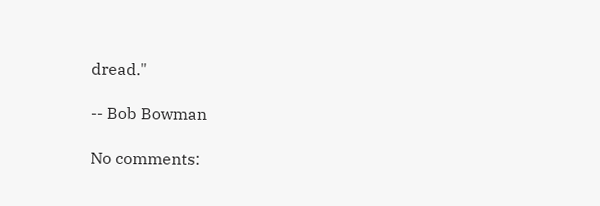dread."

-- Bob Bowman

No comments: